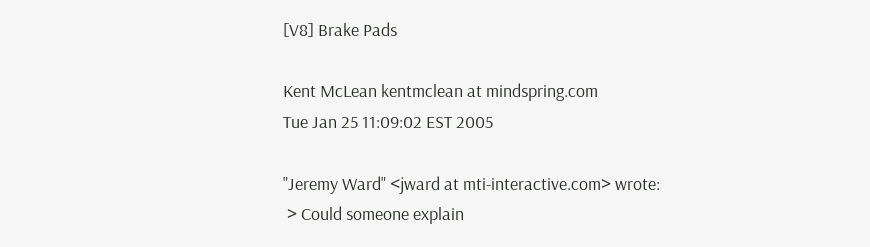[V8] Brake Pads

Kent McLean kentmclean at mindspring.com
Tue Jan 25 11:09:02 EST 2005

"Jeremy Ward" <jward at mti-interactive.com> wrote:
 > Could someone explain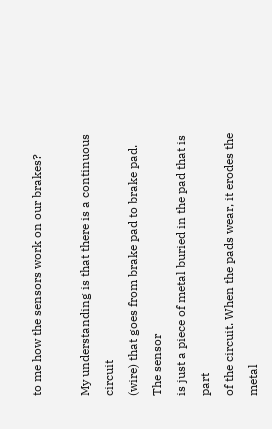to me how the sensors work on our brakes?

My understanding is that there is a continuous circuit
(wire) that goes from brake pad to brake pad. The sensor
is just a piece of metal buried in the pad that is part
of the circuit. When the pads wear, it erodes the metal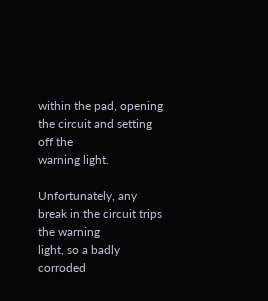within the pad, opening the circuit and setting off the
warning light.

Unfortunately, any break in the circuit trips the warning
light, so a badly corroded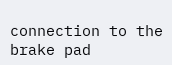connection to the brake pad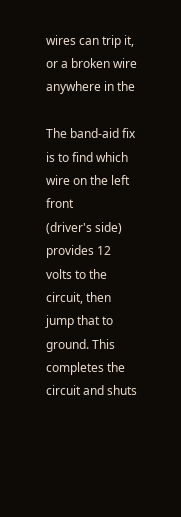wires can trip it, or a broken wire anywhere in the

The band-aid fix is to find which wire on the left front
(driver's side) provides 12 volts to the circuit, then
jump that to ground. This completes the circuit and shuts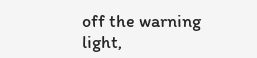off the warning light,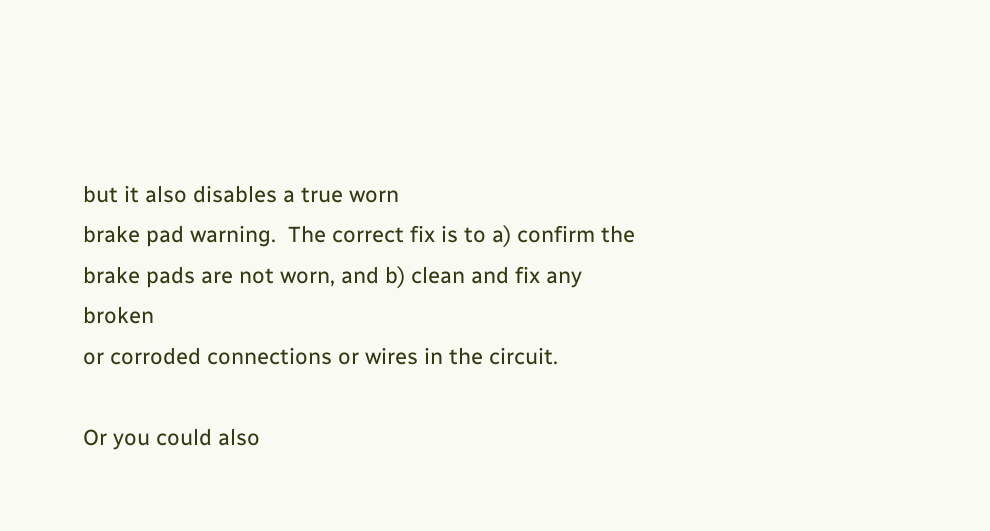but it also disables a true worn
brake pad warning.  The correct fix is to a) confirm the
brake pads are not worn, and b) clean and fix any broken
or corroded connections or wires in the circuit.

Or you could also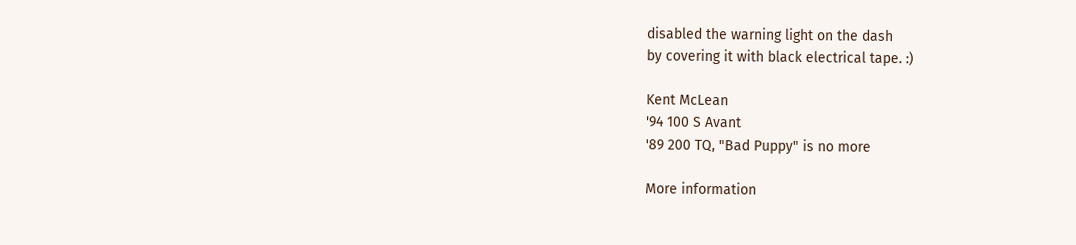disabled the warning light on the dash
by covering it with black electrical tape. :)

Kent McLean
'94 100 S Avant
'89 200 TQ, "Bad Puppy" is no more

More information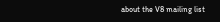about the V8 mailing list